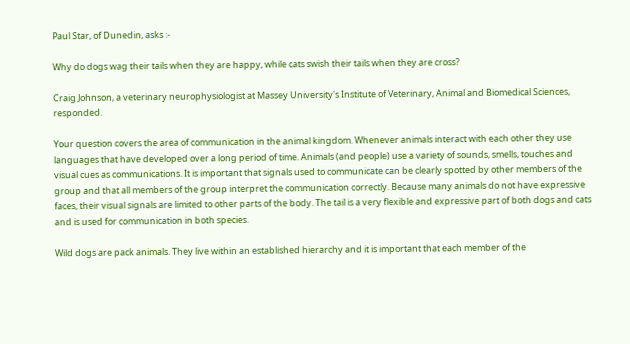Paul Star, of Dunedin, asks :-

Why do dogs wag their tails when they are happy, while cats swish their tails when they are cross?

Craig Johnson, a veterinary neurophysiologist at Massey University's Institute of Veterinary, Animal and Biomedical Sciences, responded.

Your question covers the area of communication in the animal kingdom. Whenever animals interact with each other they use languages that have developed over a long period of time. Animals (and people) use a variety of sounds, smells, touches and visual cues as communications. It is important that signals used to communicate can be clearly spotted by other members of the group and that all members of the group interpret the communication correctly. Because many animals do not have expressive faces, their visual signals are limited to other parts of the body. The tail is a very flexible and expressive part of both dogs and cats and is used for communication in both species.

Wild dogs are pack animals. They live within an established hierarchy and it is important that each member of the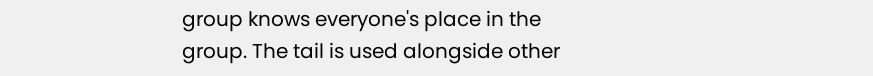group knows everyone's place in the group. The tail is used alongside other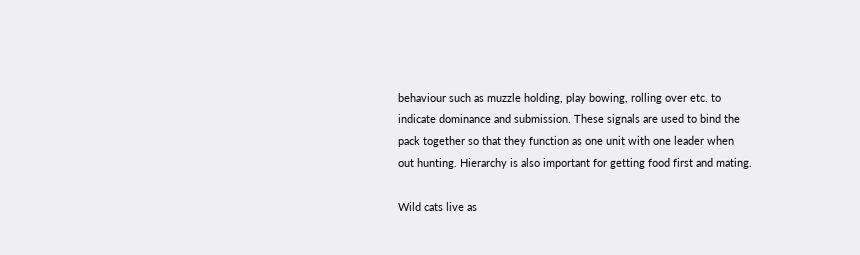behaviour such as muzzle holding, play bowing, rolling over etc. to indicate dominance and submission. These signals are used to bind the pack together so that they function as one unit with one leader when out hunting. Hierarchy is also important for getting food first and mating.

Wild cats live as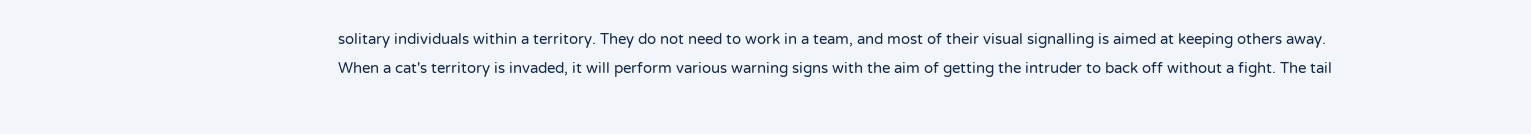solitary individuals within a territory. They do not need to work in a team, and most of their visual signalling is aimed at keeping others away. When a cat's territory is invaded, it will perform various warning signs with the aim of getting the intruder to back off without a fight. The tail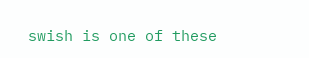swish is one of these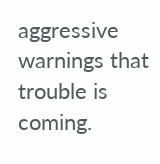aggressive warnings that trouble is coming.